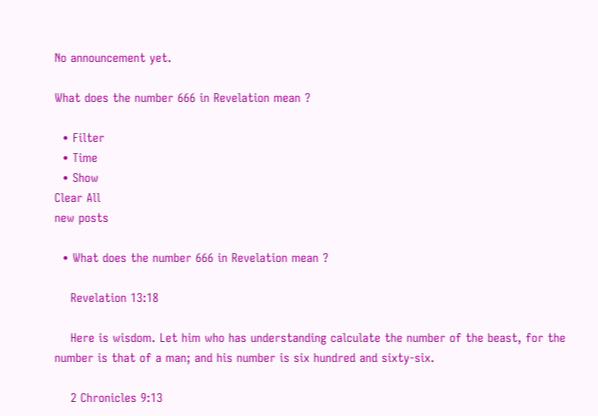No announcement yet.

What does the number 666 in Revelation mean ?

  • Filter
  • Time
  • Show
Clear All
new posts

  • What does the number 666 in Revelation mean ?

    Revelation 13:18

    Here is wisdom. Let him who has understanding calculate the number of the beast, for the number is that of a man; and his number is six hundred and sixty-six.

    2 Chronicles 9:13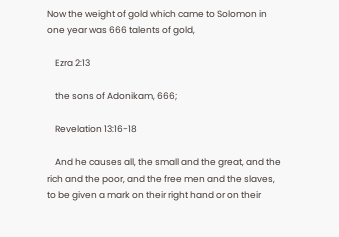Now the weight of gold which came to Solomon in one year was 666 talents of gold,

    Ezra 2:13

    the sons of Adonikam, 666;

    Revelation 13:16-18

    And he causes all, the small and the great, and the rich and the poor, and the free men and the slaves, to be given a mark on their right hand or on their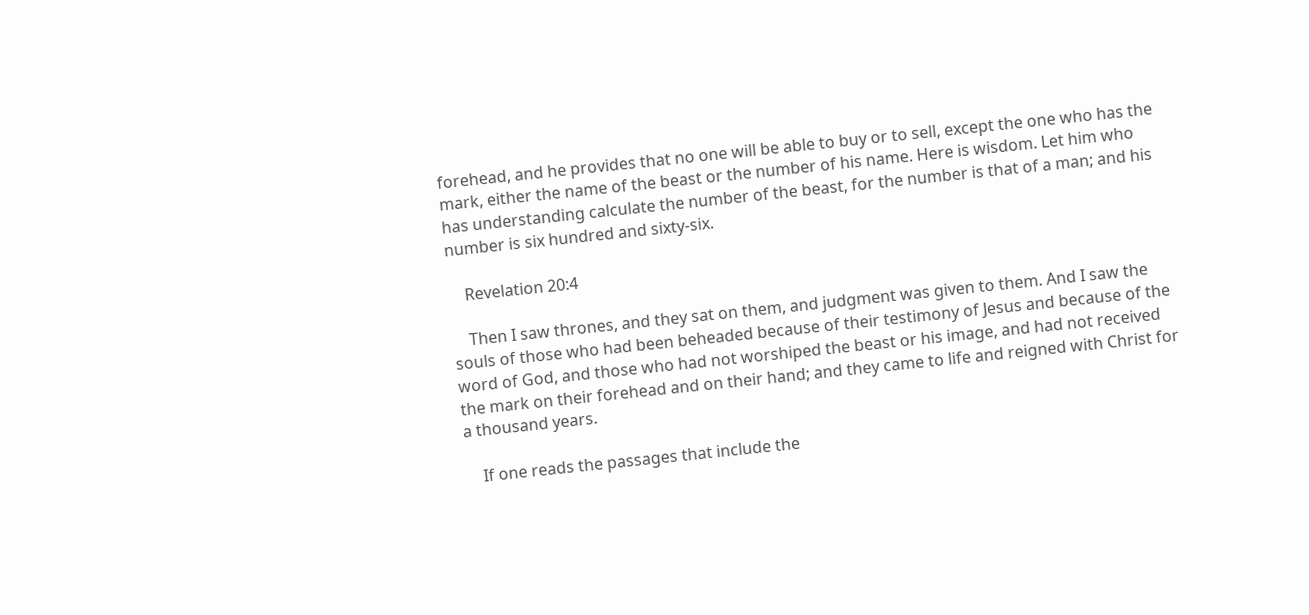forehead, and he provides that no one will be able to buy or to sell, except the one who has the mark, either the name of the beast or the number of his name. Here is wisdom. Let him who has understanding calculate the number of the beast, for the number is that of a man; and his number is six hundred and sixty-six.

    Revelation 20:4

    Then I saw thrones, and they sat on them, and judgment was given to them. And I saw the souls of those who had been beheaded because of their testimony of Jesus and because of the word of God, and those who had not worshiped the beast or his image, and had not received the mark on their forehead and on their hand; and they came to life and reigned with Christ for a thousand years.

    If one reads the passages that include the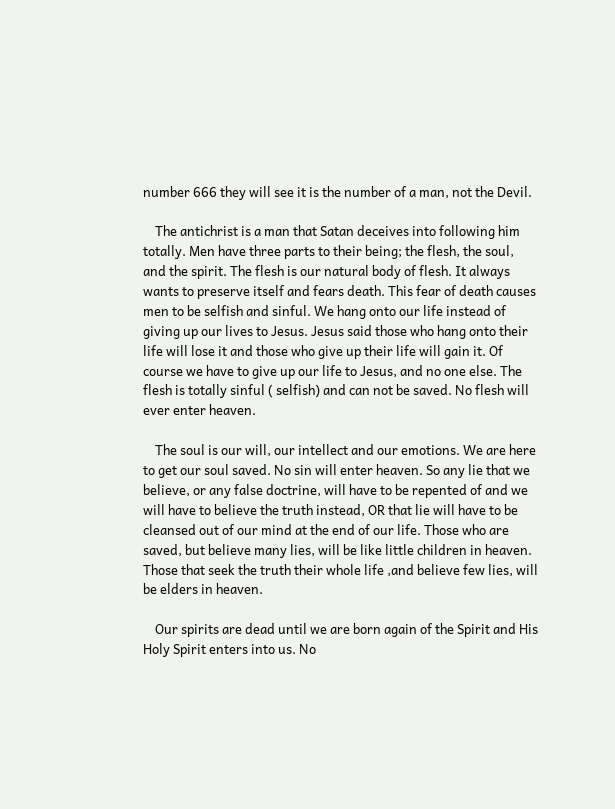number 666 they will see it is the number of a man, not the Devil.

    The antichrist is a man that Satan deceives into following him totally. Men have three parts to their being; the flesh, the soul, and the spirit. The flesh is our natural body of flesh. It always wants to preserve itself and fears death. This fear of death causes men to be selfish and sinful. We hang onto our life instead of giving up our lives to Jesus. Jesus said those who hang onto their life will lose it and those who give up their life will gain it. Of course we have to give up our life to Jesus, and no one else. The flesh is totally sinful ( selfish) and can not be saved. No flesh will ever enter heaven.

    The soul is our will, our intellect and our emotions. We are here to get our soul saved. No sin will enter heaven. So any lie that we believe, or any false doctrine, will have to be repented of and we will have to believe the truth instead, OR that lie will have to be cleansed out of our mind at the end of our life. Those who are saved, but believe many lies, will be like little children in heaven. Those that seek the truth their whole life ,and believe few lies, will be elders in heaven.

    Our spirits are dead until we are born again of the Spirit and His Holy Spirit enters into us. No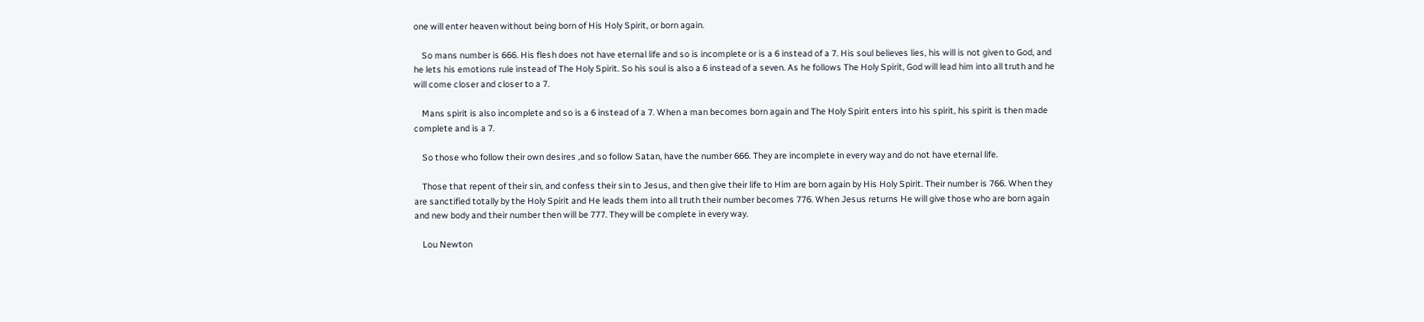one will enter heaven without being born of His Holy Spirit, or born again.

    So mans number is 666. His flesh does not have eternal life and so is incomplete or is a 6 instead of a 7. His soul believes lies, his will is not given to God, and he lets his emotions rule instead of The Holy Spirit. So his soul is also a 6 instead of a seven. As he follows The Holy Spirit, God will lead him into all truth and he will come closer and closer to a 7.

    Mans spirit is also incomplete and so is a 6 instead of a 7. When a man becomes born again and The Holy Spirit enters into his spirit, his spirit is then made complete and is a 7.

    So those who follow their own desires ,and so follow Satan, have the number 666. They are incomplete in every way and do not have eternal life.

    Those that repent of their sin, and confess their sin to Jesus, and then give their life to Him are born again by His Holy Spirit. Their number is 766. When they are sanctified totally by the Holy Spirit and He leads them into all truth their number becomes 776. When Jesus returns He will give those who are born again and new body and their number then will be 777. They will be complete in every way.

    Lou Newton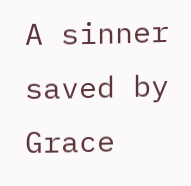A sinner saved by Grace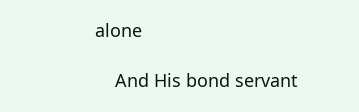alone

    And His bond servant